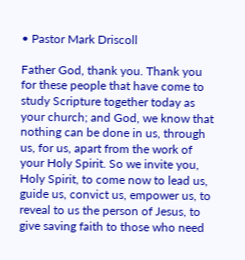• Pastor Mark Driscoll

Father God, thank you. Thank you for these people that have come to study Scripture together today as your church; and God, we know that nothing can be done in us, through us, for us, apart from the work of your Holy Spirit. So we invite you, Holy Spirit, to come now to lead us, guide us, convict us, empower us, to reveal to us the person of Jesus, to give saving faith to those who need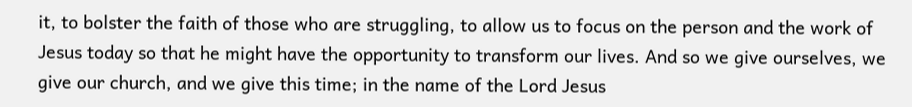it, to bolster the faith of those who are struggling, to allow us to focus on the person and the work of Jesus today so that he might have the opportunity to transform our lives. And so we give ourselves, we give our church, and we give this time; in the name of the Lord Jesus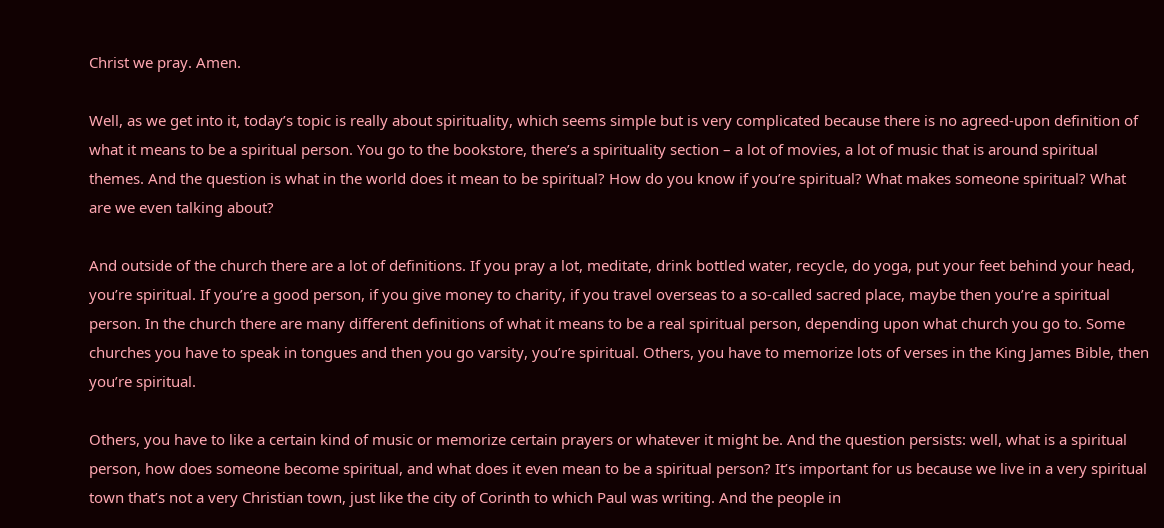Christ we pray. Amen.

Well, as we get into it, today’s topic is really about spirituality, which seems simple but is very complicated because there is no agreed-upon definition of what it means to be a spiritual person. You go to the bookstore, there’s a spirituality section – a lot of movies, a lot of music that is around spiritual themes. And the question is what in the world does it mean to be spiritual? How do you know if you’re spiritual? What makes someone spiritual? What are we even talking about?

And outside of the church there are a lot of definitions. If you pray a lot, meditate, drink bottled water, recycle, do yoga, put your feet behind your head, you’re spiritual. If you’re a good person, if you give money to charity, if you travel overseas to a so-called sacred place, maybe then you’re a spiritual person. In the church there are many different definitions of what it means to be a real spiritual person, depending upon what church you go to. Some churches you have to speak in tongues and then you go varsity, you’re spiritual. Others, you have to memorize lots of verses in the King James Bible, then you’re spiritual.

Others, you have to like a certain kind of music or memorize certain prayers or whatever it might be. And the question persists: well, what is a spiritual person, how does someone become spiritual, and what does it even mean to be a spiritual person? It’s important for us because we live in a very spiritual town that’s not a very Christian town, just like the city of Corinth to which Paul was writing. And the people in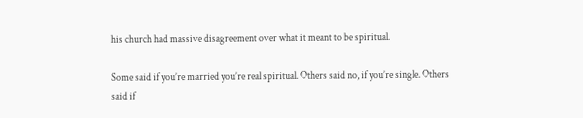his church had massive disagreement over what it meant to be spiritual.

Some said if you’re married you’re real spiritual. Others said no, if you’re single. Others said if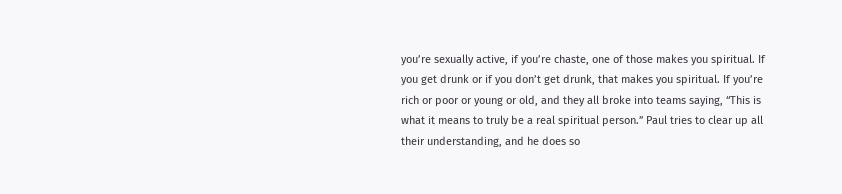you’re sexually active, if you’re chaste, one of those makes you spiritual. If you get drunk or if you don’t get drunk, that makes you spiritual. If you’re rich or poor or young or old, and they all broke into teams saying, “This is what it means to truly be a real spiritual person.” Paul tries to clear up all their understanding, and he does so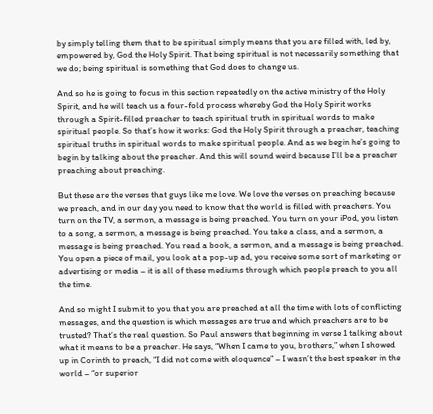by simply telling them that to be spiritual simply means that you are filled with, led by, empowered by, God the Holy Spirit. That being spiritual is not necessarily something that we do; being spiritual is something that God does to change us.

And so he is going to focus in this section repeatedly on the active ministry of the Holy Spirit, and he will teach us a four-fold process whereby God the Holy Spirit works through a Spirit-filled preacher to teach spiritual truth in spiritual words to make spiritual people. So that’s how it works: God the Holy Spirit through a preacher, teaching spiritual truths in spiritual words to make spiritual people. And as we begin he’s going to begin by talking about the preacher. And this will sound weird because I’ll be a preacher preaching about preaching.

But these are the verses that guys like me love. We love the verses on preaching because we preach, and in our day you need to know that the world is filled with preachers. You turn on the TV, a sermon, a message is being preached. You turn on your iPod, you listen to a song, a sermon, a message is being preached. You take a class, and a sermon, a message is being preached. You read a book, a sermon, and a message is being preached. You open a piece of mail, you look at a pop-up ad, you receive some sort of marketing or advertising or media – it is all of these mediums through which people preach to you all the time.

And so might I submit to you that you are preached at all the time with lots of conflicting messages, and the question is which messages are true and which preachers are to be trusted? That’s the real question. So Paul answers that beginning in verse 1 talking about what it means to be a preacher. He says, “When I came to you, brothers,” when I showed up in Corinth to preach, “I did not come with eloquence” – I wasn’t the best speaker in the world – “or superior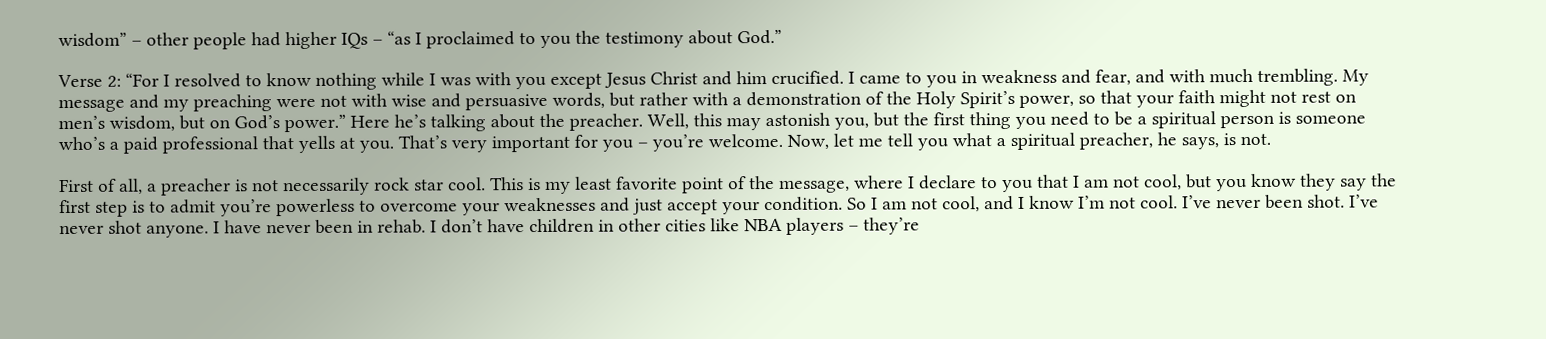wisdom” – other people had higher IQs – “as I proclaimed to you the testimony about God.”

Verse 2: “For I resolved to know nothing while I was with you except Jesus Christ and him crucified. I came to you in weakness and fear, and with much trembling. My message and my preaching were not with wise and persuasive words, but rather with a demonstration of the Holy Spirit’s power, so that your faith might not rest on men’s wisdom, but on God’s power.” Here he’s talking about the preacher. Well, this may astonish you, but the first thing you need to be a spiritual person is someone who’s a paid professional that yells at you. That’s very important for you – you’re welcome. Now, let me tell you what a spiritual preacher, he says, is not.

First of all, a preacher is not necessarily rock star cool. This is my least favorite point of the message, where I declare to you that I am not cool, but you know they say the first step is to admit you’re powerless to overcome your weaknesses and just accept your condition. So I am not cool, and I know I’m not cool. I’ve never been shot. I’ve never shot anyone. I have never been in rehab. I don’t have children in other cities like NBA players – they’re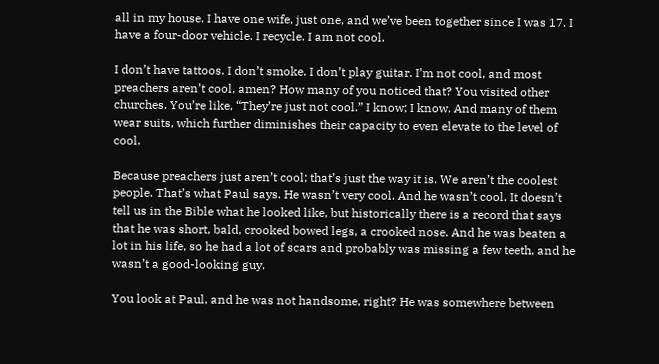all in my house. I have one wife, just one, and we’ve been together since I was 17. I have a four-door vehicle. I recycle. I am not cool.

I don’t have tattoos. I don’t smoke. I don’t play guitar. I’m not cool, and most preachers aren’t cool, amen? How many of you noticed that? You visited other churches. You’re like, “They’re just not cool.” I know; I know. And many of them wear suits, which further diminishes their capacity to even elevate to the level of cool.

Because preachers just aren’t cool; that’s just the way it is. We aren’t the coolest people. That’s what Paul says. He wasn’t very cool. And he wasn’t cool. It doesn’t tell us in the Bible what he looked like, but historically there is a record that says that he was short, bald, crooked bowed legs, a crooked nose. And he was beaten a lot in his life, so he had a lot of scars and probably was missing a few teeth, and he wasn’t a good-looking guy.

You look at Paul, and he was not handsome, right? He was somewhere between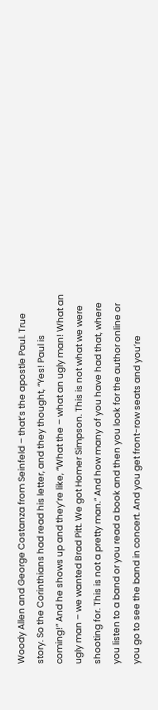Woody Allen and George Costanza from Seinfeld – that’s the apostle Paul. True story. So the Corinthians had read his letter, and they thought, “Yes! Paul is coming!” And he shows up and they’re like, “What the – what an ugly man! What an ugly man – we wanted Brad Pitt. We got Homer Simpson. This is not what we were shooting for. This is not a pretty man.” And how many of you have had that, where you listen to a band or you read a book and then you look for the author online or you go to see the band in concert. And you get front-row seats and you’re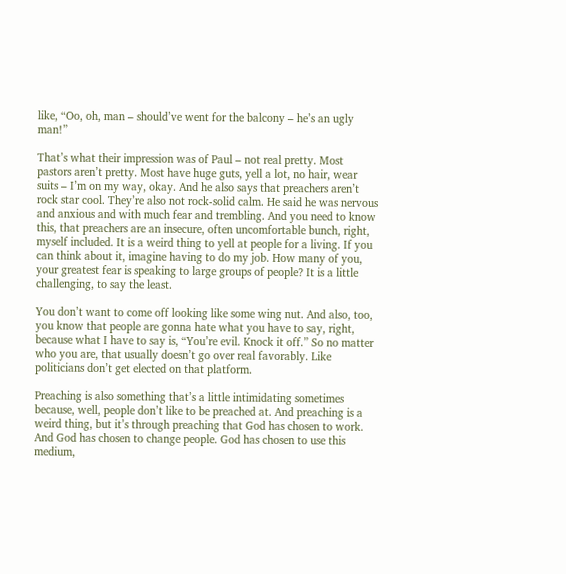like, “Oo, oh, man – should’ve went for the balcony – he’s an ugly man!”

That’s what their impression was of Paul – not real pretty. Most pastors aren’t pretty. Most have huge guts, yell a lot, no hair, wear suits – I’m on my way, okay. And he also says that preachers aren’t rock star cool. They’re also not rock-solid calm. He said he was nervous and anxious and with much fear and trembling. And you need to know this, that preachers are an insecure, often uncomfortable bunch, right, myself included. It is a weird thing to yell at people for a living. If you can think about it, imagine having to do my job. How many of you, your greatest fear is speaking to large groups of people? It is a little challenging, to say the least.

You don’t want to come off looking like some wing nut. And also, too, you know that people are gonna hate what you have to say, right, because what I have to say is, “You’re evil. Knock it off.” So no matter who you are, that usually doesn’t go over real favorably. Like politicians don’t get elected on that platform.

Preaching is also something that’s a little intimidating sometimes because, well, people don’t like to be preached at. And preaching is a weird thing, but it’s through preaching that God has chosen to work. And God has chosen to change people. God has chosen to use this medium,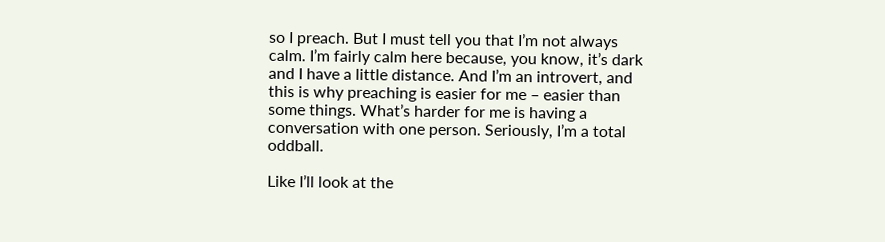so I preach. But I must tell you that I’m not always calm. I’m fairly calm here because, you know, it’s dark and I have a little distance. And I’m an introvert, and this is why preaching is easier for me – easier than some things. What’s harder for me is having a conversation with one person. Seriously, I’m a total oddball.

Like I’ll look at the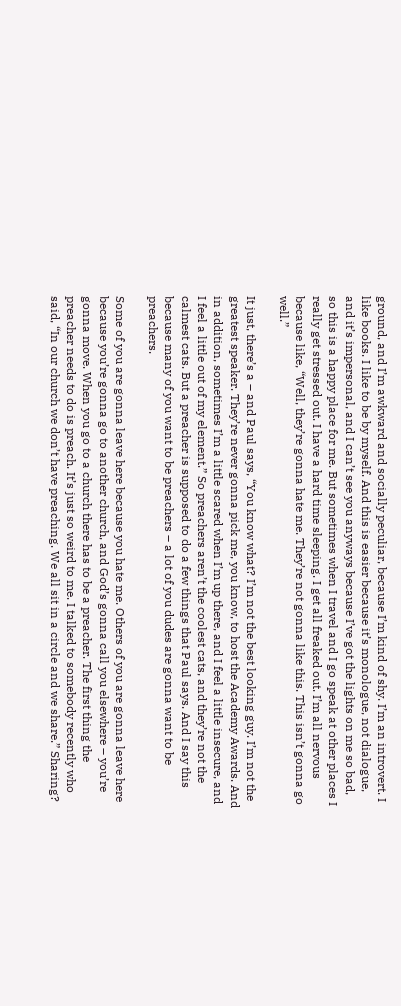ground, and I’m awkward and socially peculiar, because I’m kind of shy. I’m an introvert. I like books. I like to be by myself. And this is easier because it’s monologue, not dialogue, and it’s impersonal, and I can’t see you anyways because I’ve got the lights on me so bad, so this is a happy place for me. But sometimes when I travel and I go speak at other places I really get stressed out. I have a hard time sleeping. I get all freaked out. I’m all nervous because like, “Well, they’re gonna hate me. They’re not gonna like this. This isn’t gonna go well.”

It just, there’s a – and Paul says, “You know what? I’m not the best looking guy. I’m not the greatest speaker. They’re never gonna pick me, you know, to host the Academy Awards. And in addition, sometimes I’m a little scared when I’m up there, and I feel a little insecure, and I feel a little out of my element.” So preachers aren’t the coolest cats, and they’re not the calmest cats. But a preacher is supposed to do a few things that Paul says. And I say this because many of you want to be preachers – a lot of you dudes are gonna want to be preachers.

Some of you are gonna leave here because you hate me. Others of you are gonna leave here because you’re gonna go to another church, and God’s gonna call you elsewhere – you’re gonna move. When you go to a church there has to be a preacher. The first thing the preacher needs to do is preach. It’s just so weird to me. I talked to somebody recently who said, “In our church we don’t have preaching. We all sit in a circle and we share.” Sharing?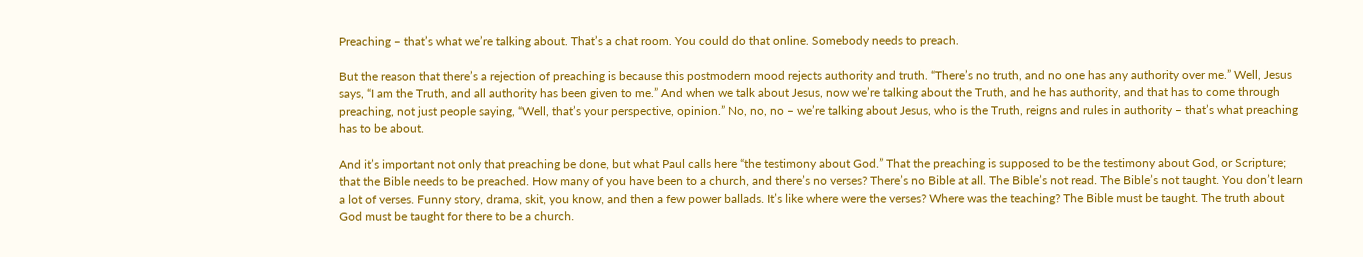Preaching – that’s what we’re talking about. That’s a chat room. You could do that online. Somebody needs to preach.

But the reason that there’s a rejection of preaching is because this postmodern mood rejects authority and truth. “There’s no truth, and no one has any authority over me.” Well, Jesus says, “I am the Truth, and all authority has been given to me.” And when we talk about Jesus, now we’re talking about the Truth, and he has authority, and that has to come through preaching, not just people saying, “Well, that’s your perspective, opinion.” No, no, no – we’re talking about Jesus, who is the Truth, reigns and rules in authority – that’s what preaching has to be about.

And it’s important not only that preaching be done, but what Paul calls here “the testimony about God.” That the preaching is supposed to be the testimony about God, or Scripture; that the Bible needs to be preached. How many of you have been to a church, and there’s no verses? There’s no Bible at all. The Bible’s not read. The Bible’s not taught. You don’t learn a lot of verses. Funny story, drama, skit, you know, and then a few power ballads. It’s like where were the verses? Where was the teaching? The Bible must be taught. The truth about God must be taught for there to be a church.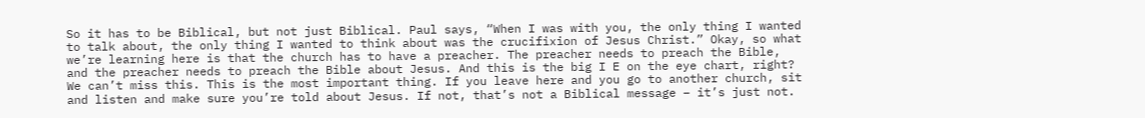So it has to be Biblical, but not just Biblical. Paul says, “When I was with you, the only thing I wanted to talk about, the only thing I wanted to think about was the crucifixion of Jesus Christ.” Okay, so what we’re learning here is that the church has to have a preacher. The preacher needs to preach the Bible, and the preacher needs to preach the Bible about Jesus. And this is the big I E on the eye chart, right? We can’t miss this. This is the most important thing. If you leave here and you go to another church, sit and listen and make sure you’re told about Jesus. If not, that’s not a Biblical message – it’s just not.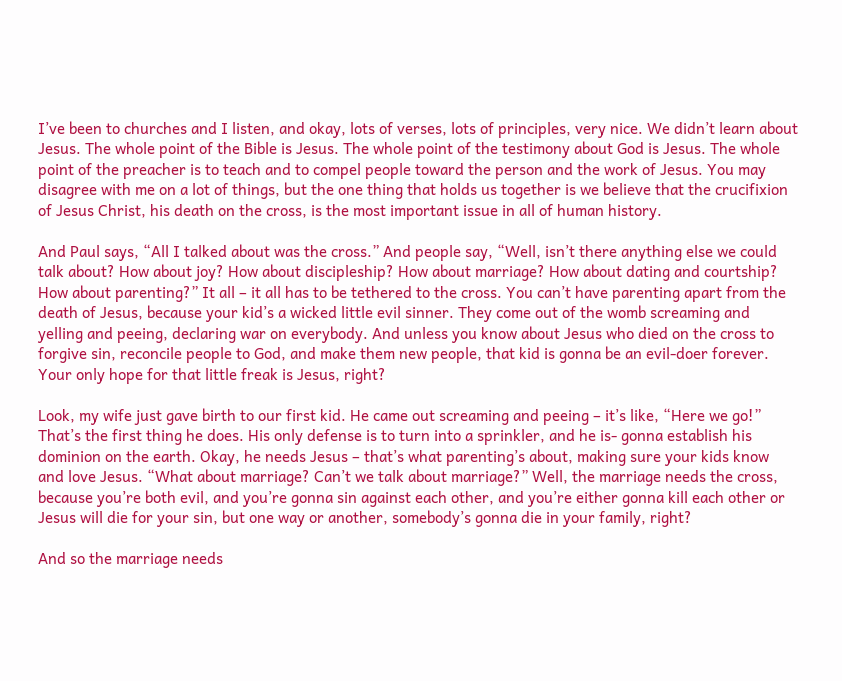I’ve been to churches and I listen, and okay, lots of verses, lots of principles, very nice. We didn’t learn about Jesus. The whole point of the Bible is Jesus. The whole point of the testimony about God is Jesus. The whole point of the preacher is to teach and to compel people toward the person and the work of Jesus. You may disagree with me on a lot of things, but the one thing that holds us together is we believe that the crucifixion of Jesus Christ, his death on the cross, is the most important issue in all of human history.

And Paul says, “All I talked about was the cross.” And people say, “Well, isn’t there anything else we could talk about? How about joy? How about discipleship? How about marriage? How about dating and courtship? How about parenting?” It all – it all has to be tethered to the cross. You can’t have parenting apart from the death of Jesus, because your kid’s a wicked little evil sinner. They come out of the womb screaming and yelling and peeing, declaring war on everybody. And unless you know about Jesus who died on the cross to forgive sin, reconcile people to God, and make them new people, that kid is gonna be an evil-doer forever. Your only hope for that little freak is Jesus, right?

Look, my wife just gave birth to our first kid. He came out screaming and peeing – it’s like, “Here we go!” That’s the first thing he does. His only defense is to turn into a sprinkler, and he is- gonna establish his dominion on the earth. Okay, he needs Jesus – that’s what parenting’s about, making sure your kids know and love Jesus. “What about marriage? Can’t we talk about marriage?” Well, the marriage needs the cross, because you’re both evil, and you’re gonna sin against each other, and you’re either gonna kill each other or Jesus will die for your sin, but one way or another, somebody’s gonna die in your family, right?

And so the marriage needs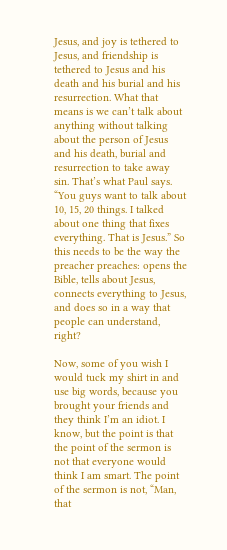Jesus, and joy is tethered to Jesus, and friendship is tethered to Jesus and his death and his burial and his resurrection. What that means is we can’t talk about anything without talking about the person of Jesus and his death, burial and resurrection to take away sin. That’s what Paul says. “You guys want to talk about 10, 15, 20 things. I talked about one thing that fixes everything. That is Jesus.” So this needs to be the way the preacher preaches: opens the Bible, tells about Jesus, connects everything to Jesus, and does so in a way that people can understand, right?

Now, some of you wish I would tuck my shirt in and use big words, because you brought your friends and they think I’m an idiot. I know, but the point is that the point of the sermon is not that everyone would think I am smart. The point of the sermon is not, “Man, that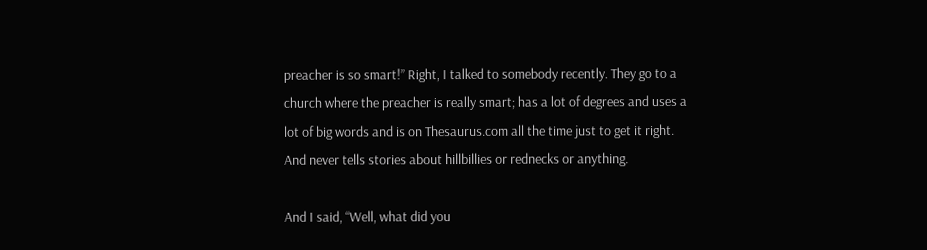preacher is so smart!” Right, I talked to somebody recently. They go to a church where the preacher is really smart; has a lot of degrees and uses a lot of big words and is on Thesaurus.com all the time just to get it right. And never tells stories about hillbillies or rednecks or anything.

And I said, “Well, what did you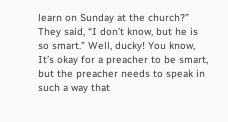learn on Sunday at the church?” They said, “I don’t know, but he is so smart.” Well, ducky! You know, It’s okay for a preacher to be smart, but the preacher needs to speak in such a way that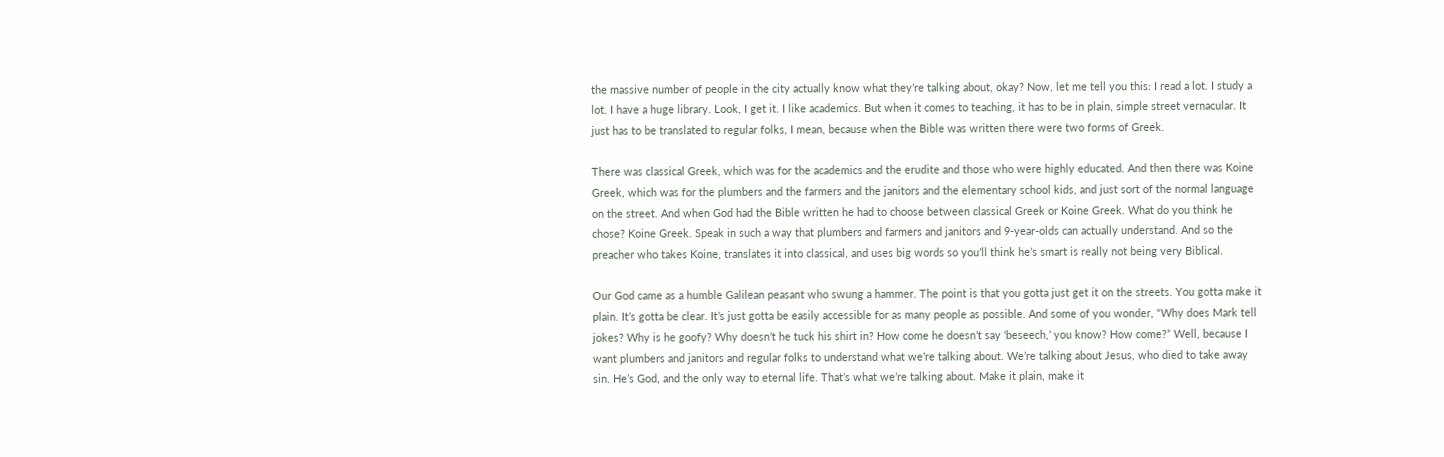the massive number of people in the city actually know what they’re talking about, okay? Now, let me tell you this: I read a lot. I study a lot. I have a huge library. Look, I get it. I like academics. But when it comes to teaching, it has to be in plain, simple street vernacular. It just has to be translated to regular folks, I mean, because when the Bible was written there were two forms of Greek.

There was classical Greek, which was for the academics and the erudite and those who were highly educated. And then there was Koine Greek, which was for the plumbers and the farmers and the janitors and the elementary school kids, and just sort of the normal language on the street. And when God had the Bible written he had to choose between classical Greek or Koine Greek. What do you think he chose? Koine Greek. Speak in such a way that plumbers and farmers and janitors and 9-year-olds can actually understand. And so the preacher who takes Koine, translates it into classical, and uses big words so you’ll think he’s smart is really not being very Biblical.

Our God came as a humble Galilean peasant who swung a hammer. The point is that you gotta just get it on the streets. You gotta make it plain. It’s gotta be clear. It’s just gotta be easily accessible for as many people as possible. And some of you wonder, “Why does Mark tell jokes? Why is he goofy? Why doesn’t he tuck his shirt in? How come he doesn’t say ‘beseech,’ you know? How come?” Well, because I want plumbers and janitors and regular folks to understand what we’re talking about. We’re talking about Jesus, who died to take away sin. He’s God, and the only way to eternal life. That’s what we’re talking about. Make it plain, make it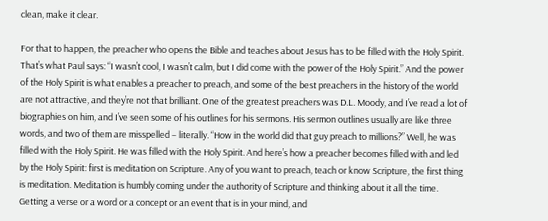clean, make it clear.

For that to happen, the preacher who opens the Bible and teaches about Jesus has to be filled with the Holy Spirit. That’s what Paul says: “I wasn’t cool, I wasn’t calm, but I did come with the power of the Holy Spirit.” And the power of the Holy Spirit is what enables a preacher to preach, and some of the best preachers in the history of the world are not attractive, and they’re not that brilliant. One of the greatest preachers was D.L. Moody, and I’ve read a lot of biographies on him, and I’ve seen some of his outlines for his sermons. His sermon outlines usually are like three words, and two of them are misspelled – literally. “How in the world did that guy preach to millions?” Well, he was filled with the Holy Spirit. He was filled with the Holy Spirit. And here’s how a preacher becomes filled with and led by the Holy Spirit: first is meditation on Scripture. Any of you want to preach, teach or know Scripture, the first thing is meditation. Meditation is humbly coming under the authority of Scripture and thinking about it all the time. Getting a verse or a word or a concept or an event that is in your mind, and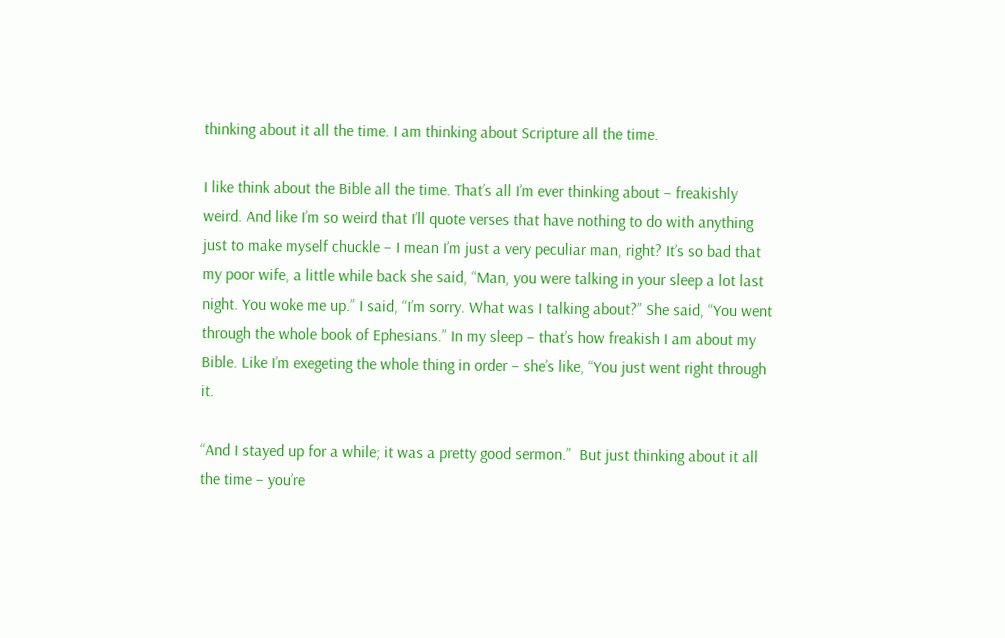thinking about it all the time. I am thinking about Scripture all the time.

I like think about the Bible all the time. That’s all I’m ever thinking about – freakishly weird. And like I’m so weird that I’ll quote verses that have nothing to do with anything just to make myself chuckle – I mean I’m just a very peculiar man, right? It’s so bad that my poor wife, a little while back she said, “Man, you were talking in your sleep a lot last night. You woke me up.” I said, “I’m sorry. What was I talking about?” She said, “You went through the whole book of Ephesians.” In my sleep – that’s how freakish I am about my Bible. Like I’m exegeting the whole thing in order – she’s like, “You just went right through it.

“And I stayed up for a while; it was a pretty good sermon.”  But just thinking about it all the time – you’re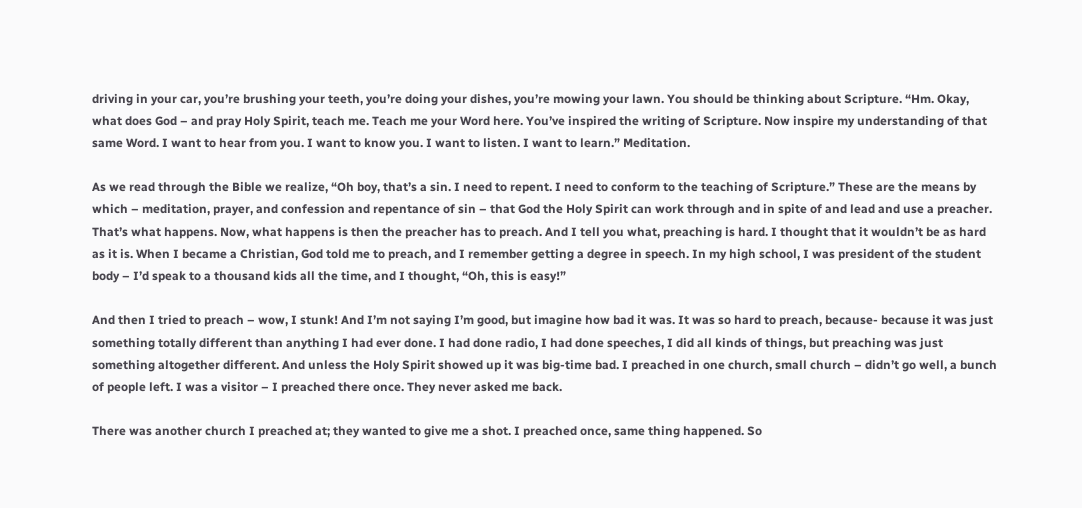driving in your car, you’re brushing your teeth, you’re doing your dishes, you’re mowing your lawn. You should be thinking about Scripture. “Hm. Okay, what does God – and pray Holy Spirit, teach me. Teach me your Word here. You’ve inspired the writing of Scripture. Now inspire my understanding of that same Word. I want to hear from you. I want to know you. I want to listen. I want to learn.” Meditation.

As we read through the Bible we realize, “Oh boy, that’s a sin. I need to repent. I need to conform to the teaching of Scripture.” These are the means by which – meditation, prayer, and confession and repentance of sin – that God the Holy Spirit can work through and in spite of and lead and use a preacher. That’s what happens. Now, what happens is then the preacher has to preach. And I tell you what, preaching is hard. I thought that it wouldn’t be as hard as it is. When I became a Christian, God told me to preach, and I remember getting a degree in speech. In my high school, I was president of the student body – I’d speak to a thousand kids all the time, and I thought, “Oh, this is easy!”

And then I tried to preach – wow, I stunk! And I’m not saying I’m good, but imagine how bad it was. It was so hard to preach, because- because it was just something totally different than anything I had ever done. I had done radio, I had done speeches, I did all kinds of things, but preaching was just something altogether different. And unless the Holy Spirit showed up it was big-time bad. I preached in one church, small church – didn’t go well, a bunch of people left. I was a visitor – I preached there once. They never asked me back.

There was another church I preached at; they wanted to give me a shot. I preached once, same thing happened. So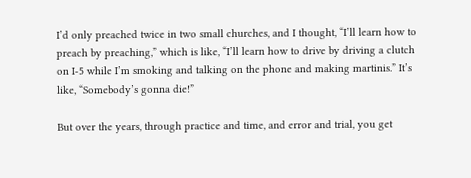I’d only preached twice in two small churches, and I thought, “I’ll learn how to preach by preaching,” which is like, “I’ll learn how to drive by driving a clutch on I-5 while I’m smoking and talking on the phone and making martinis.” It’s like, “Somebody’s gonna die!”

But over the years, through practice and time, and error and trial, you get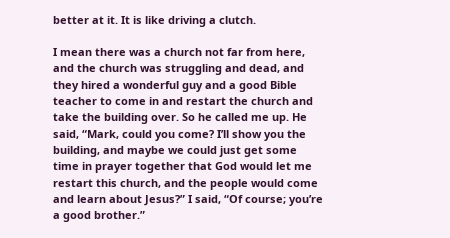better at it. It is like driving a clutch.

I mean there was a church not far from here, and the church was struggling and dead, and they hired a wonderful guy and a good Bible teacher to come in and restart the church and take the building over. So he called me up. He said, “Mark, could you come? I’ll show you the building, and maybe we could just get some time in prayer together that God would let me restart this church, and the people would come and learn about Jesus?” I said, “Of course; you’re a good brother.”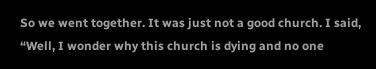So we went together. It was just not a good church. I said, “Well, I wonder why this church is dying and no one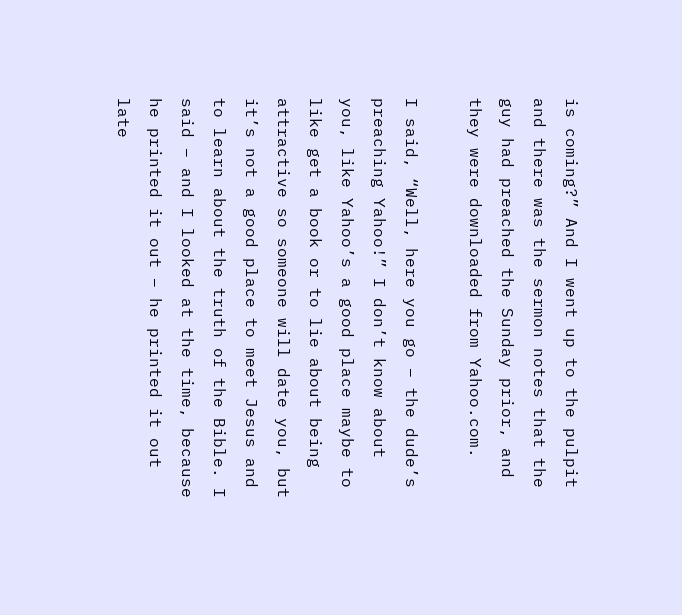is coming?” And I went up to the pulpit and there was the sermon notes that the guy had preached the Sunday prior, and they were downloaded from Yahoo.com.

I said, “Well, here you go – the dude’s preaching Yahoo!” I don’t know about you, like Yahoo’s a good place maybe to like get a book or to lie about being attractive so someone will date you, but it’s not a good place to meet Jesus and to learn about the truth of the Bible. I said – and I looked at the time, because he printed it out – he printed it out late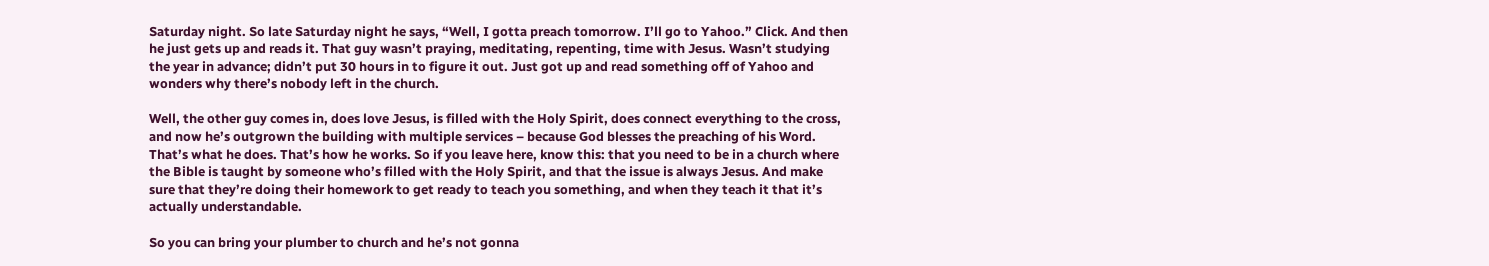Saturday night. So late Saturday night he says, “Well, I gotta preach tomorrow. I’ll go to Yahoo.” Click. And then he just gets up and reads it. That guy wasn’t praying, meditating, repenting, time with Jesus. Wasn’t studying the year in advance; didn’t put 30 hours in to figure it out. Just got up and read something off of Yahoo and wonders why there’s nobody left in the church.

Well, the other guy comes in, does love Jesus, is filled with the Holy Spirit, does connect everything to the cross, and now he’s outgrown the building with multiple services – because God blesses the preaching of his Word. That’s what he does. That’s how he works. So if you leave here, know this: that you need to be in a church where the Bible is taught by someone who’s filled with the Holy Spirit, and that the issue is always Jesus. And make sure that they’re doing their homework to get ready to teach you something, and when they teach it that it’s actually understandable.

So you can bring your plumber to church and he’s not gonna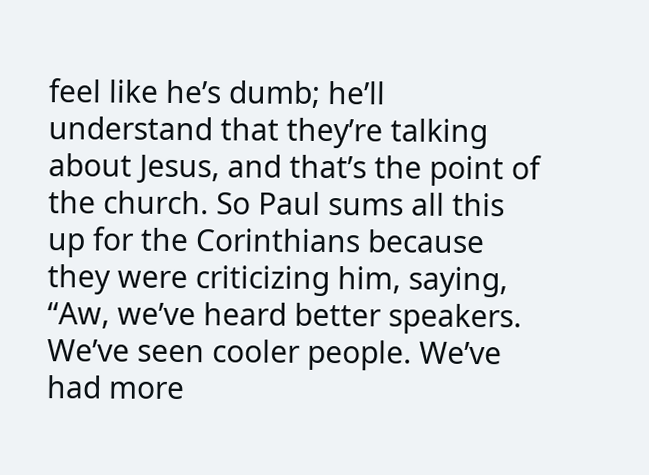feel like he’s dumb; he’ll understand that they’re talking about Jesus, and that’s the point of the church. So Paul sums all this up for the Corinthians because they were criticizing him, saying, “Aw, we’ve heard better speakers. We’ve seen cooler people. We’ve had more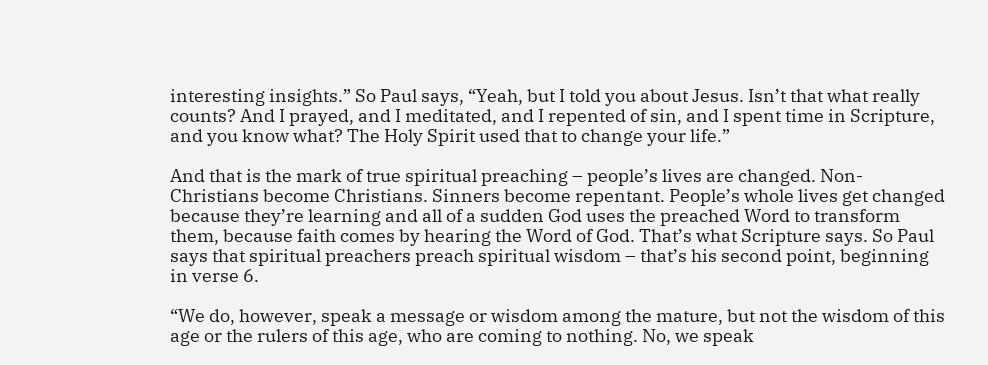interesting insights.” So Paul says, “Yeah, but I told you about Jesus. Isn’t that what really counts? And I prayed, and I meditated, and I repented of sin, and I spent time in Scripture, and you know what? The Holy Spirit used that to change your life.”

And that is the mark of true spiritual preaching – people’s lives are changed. Non-Christians become Christians. Sinners become repentant. People’s whole lives get changed because they’re learning and all of a sudden God uses the preached Word to transform them, because faith comes by hearing the Word of God. That’s what Scripture says. So Paul says that spiritual preachers preach spiritual wisdom – that’s his second point, beginning in verse 6.

“We do, however, speak a message or wisdom among the mature, but not the wisdom of this age or the rulers of this age, who are coming to nothing. No, we speak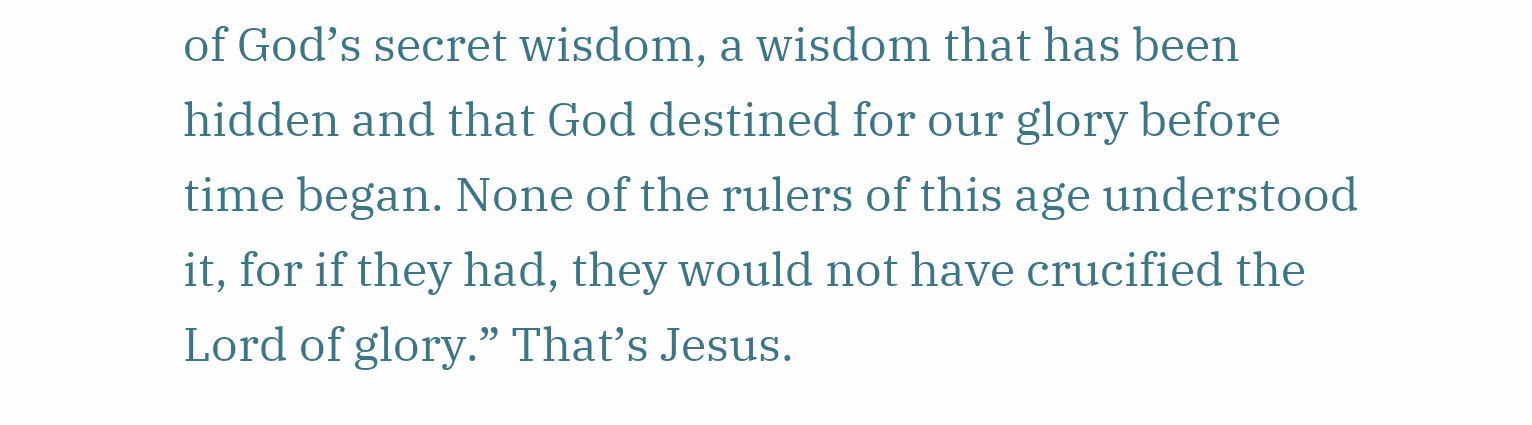of God’s secret wisdom, a wisdom that has been hidden and that God destined for our glory before time began. None of the rulers of this age understood it, for if they had, they would not have crucified the Lord of glory.” That’s Jesus.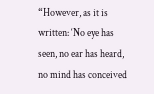“However, as it is written: ‘No eye has seen, no ear has heard, no mind has conceived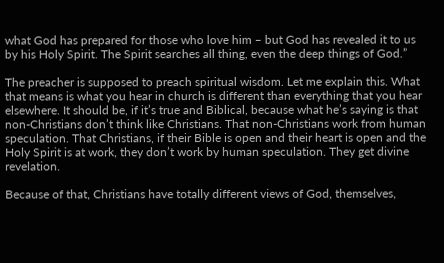what God has prepared for those who love him – but God has revealed it to us by his Holy Spirit. The Spirit searches all thing, even the deep things of God.”

The preacher is supposed to preach spiritual wisdom. Let me explain this. What that means is what you hear in church is different than everything that you hear elsewhere. It should be, if it’s true and Biblical, because what he’s saying is that non-Christians don’t think like Christians. That non-Christians work from human speculation. That Christians, if their Bible is open and their heart is open and the Holy Spirit is at work, they don’t work by human speculation. They get divine revelation.

Because of that, Christians have totally different views of God, themselves,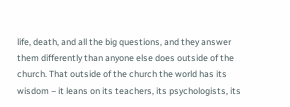life, death, and all the big questions, and they answer them differently than anyone else does outside of the church. That outside of the church the world has its wisdom – it leans on its teachers, its psychologists, its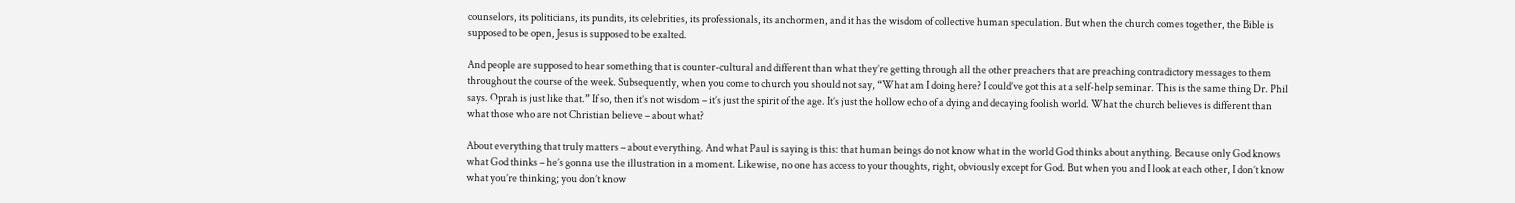counselors, its politicians, its pundits, its celebrities, its professionals, its anchormen, and it has the wisdom of collective human speculation. But when the church comes together, the Bible is supposed to be open, Jesus is supposed to be exalted.

And people are supposed to hear something that is counter-cultural and different than what they’re getting through all the other preachers that are preaching contradictory messages to them throughout the course of the week. Subsequently, when you come to church you should not say, “What am I doing here? I could’ve got this at a self-help seminar. This is the same thing Dr. Phil says. Oprah is just like that.” If so, then it’s not wisdom – it’s just the spirit of the age. It’s just the hollow echo of a dying and decaying foolish world. What the church believes is different than what those who are not Christian believe – about what?

About everything that truly matters – about everything. And what Paul is saying is this: that human beings do not know what in the world God thinks about anything. Because only God knows what God thinks – he’s gonna use the illustration in a moment. Likewise, no one has access to your thoughts, right, obviously except for God. But when you and I look at each other, I don’t know what you’re thinking; you don’t know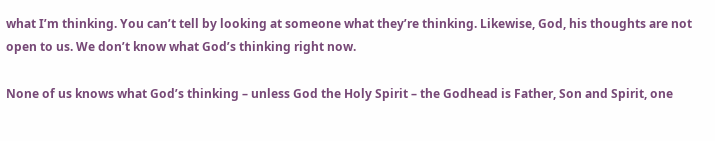what I’m thinking. You can’t tell by looking at someone what they’re thinking. Likewise, God, his thoughts are not open to us. We don’t know what God’s thinking right now.

None of us knows what God’s thinking – unless God the Holy Spirit – the Godhead is Father, Son and Spirit, one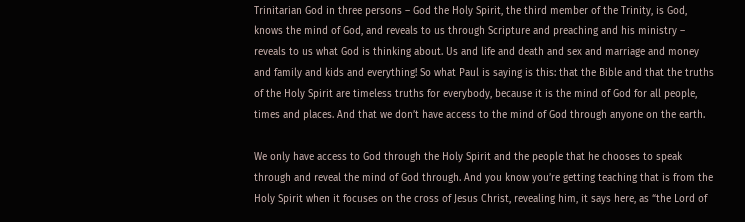Trinitarian God in three persons – God the Holy Spirit, the third member of the Trinity, is God, knows the mind of God, and reveals to us through Scripture and preaching and his ministry – reveals to us what God is thinking about. Us and life and death and sex and marriage and money and family and kids and everything! So what Paul is saying is this: that the Bible and that the truths of the Holy Spirit are timeless truths for everybody, because it is the mind of God for all people, times and places. And that we don’t have access to the mind of God through anyone on the earth.

We only have access to God through the Holy Spirit and the people that he chooses to speak through and reveal the mind of God through. And you know you’re getting teaching that is from the Holy Spirit when it focuses on the cross of Jesus Christ, revealing him, it says here, as “the Lord of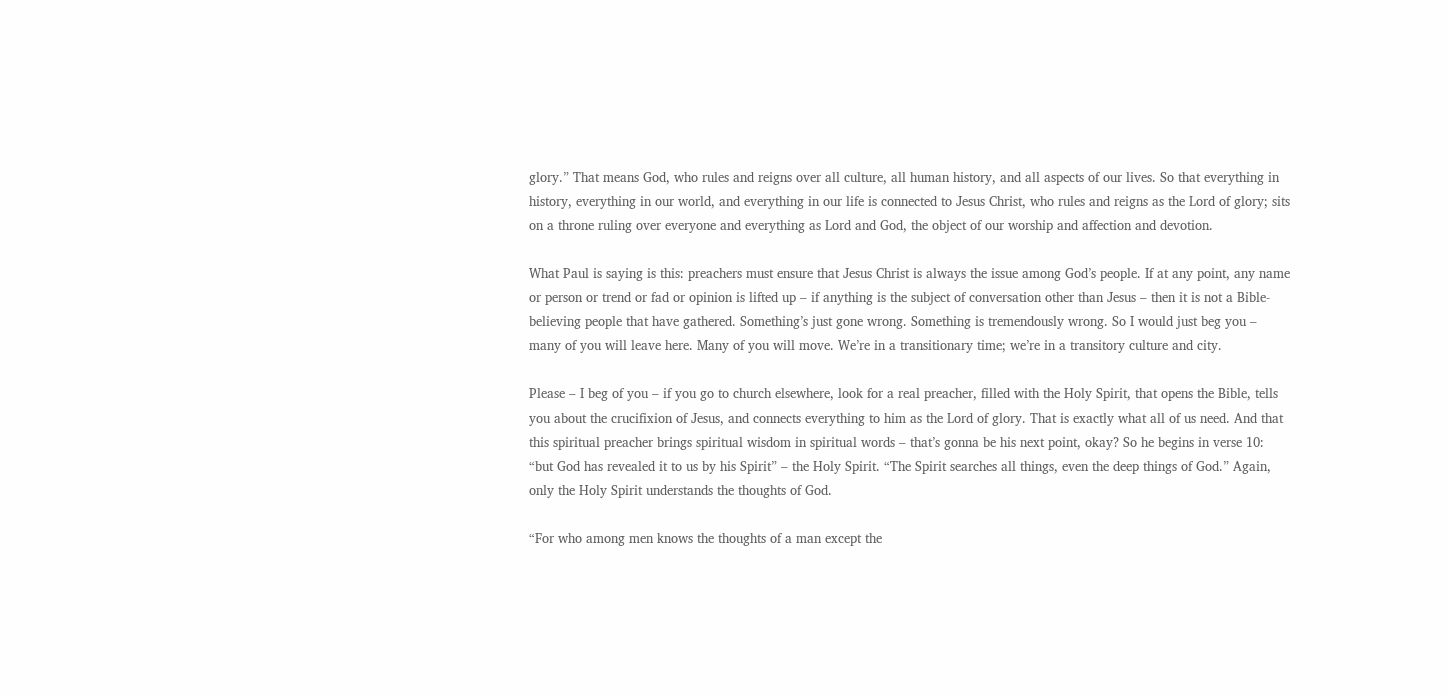glory.” That means God, who rules and reigns over all culture, all human history, and all aspects of our lives. So that everything in history, everything in our world, and everything in our life is connected to Jesus Christ, who rules and reigns as the Lord of glory; sits on a throne ruling over everyone and everything as Lord and God, the object of our worship and affection and devotion.

What Paul is saying is this: preachers must ensure that Jesus Christ is always the issue among God’s people. If at any point, any name or person or trend or fad or opinion is lifted up – if anything is the subject of conversation other than Jesus – then it is not a Bible-believing people that have gathered. Something’s just gone wrong. Something is tremendously wrong. So I would just beg you – many of you will leave here. Many of you will move. We’re in a transitionary time; we’re in a transitory culture and city.

Please – I beg of you – if you go to church elsewhere, look for a real preacher, filled with the Holy Spirit, that opens the Bible, tells you about the crucifixion of Jesus, and connects everything to him as the Lord of glory. That is exactly what all of us need. And that this spiritual preacher brings spiritual wisdom in spiritual words – that’s gonna be his next point, okay? So he begins in verse 10: “but God has revealed it to us by his Spirit” – the Holy Spirit. “The Spirit searches all things, even the deep things of God.” Again, only the Holy Spirit understands the thoughts of God.

“For who among men knows the thoughts of a man except the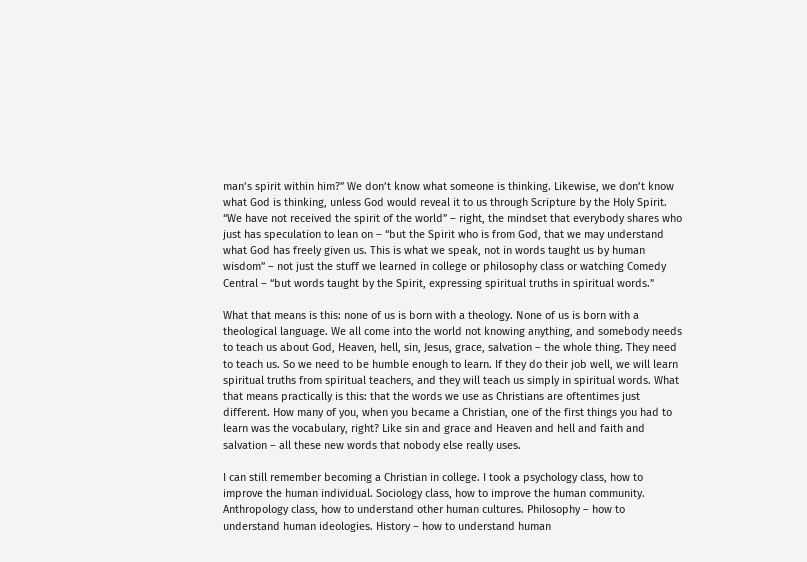man’s spirit within him?” We don’t know what someone is thinking. Likewise, we don’t know what God is thinking, unless God would reveal it to us through Scripture by the Holy Spirit. “We have not received the spirit of the world” – right, the mindset that everybody shares who just has speculation to lean on – “but the Spirit who is from God, that we may understand what God has freely given us. This is what we speak, not in words taught us by human wisdom” – not just the stuff we learned in college or philosophy class or watching Comedy Central – “but words taught by the Spirit, expressing spiritual truths in spiritual words.”

What that means is this: none of us is born with a theology. None of us is born with a theological language. We all come into the world not knowing anything, and somebody needs to teach us about God, Heaven, hell, sin, Jesus, grace, salvation – the whole thing. They need to teach us. So we need to be humble enough to learn. If they do their job well, we will learn spiritual truths from spiritual teachers, and they will teach us simply in spiritual words. What that means practically is this: that the words we use as Christians are oftentimes just different. How many of you, when you became a Christian, one of the first things you had to learn was the vocabulary, right? Like sin and grace and Heaven and hell and faith and salvation – all these new words that nobody else really uses.

I can still remember becoming a Christian in college. I took a psychology class, how to improve the human individual. Sociology class, how to improve the human community. Anthropology class, how to understand other human cultures. Philosophy – how to understand human ideologies. History – how to understand human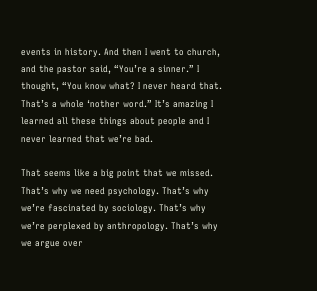events in history. And then I went to church, and the pastor said, “You’re a sinner.” I thought, “You know what? I never heard that. That’s a whole ‘nother word.” It’s amazing I learned all these things about people and I never learned that we’re bad.

That seems like a big point that we missed. That’s why we need psychology. That’s why we’re fascinated by sociology. That’s why we’re perplexed by anthropology. That’s why we argue over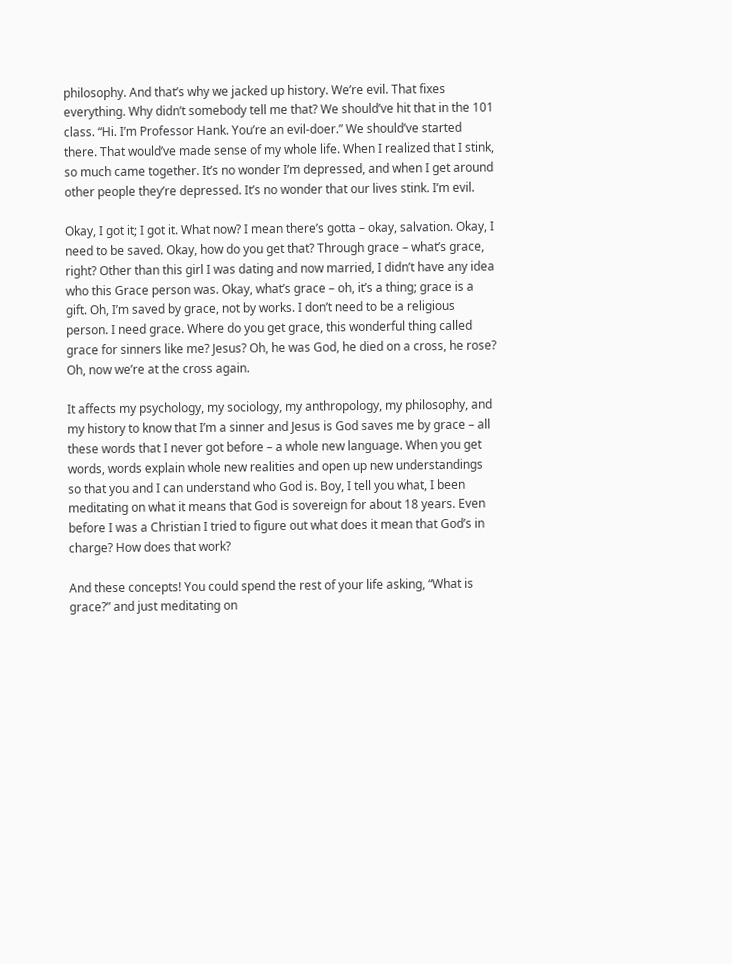philosophy. And that’s why we jacked up history. We’re evil. That fixes everything. Why didn’t somebody tell me that? We should’ve hit that in the 101 class. “Hi. I’m Professor Hank. You’re an evil-doer.” We should’ve started there. That would’ve made sense of my whole life. When I realized that I stink, so much came together. It’s no wonder I’m depressed, and when I get around other people they’re depressed. It’s no wonder that our lives stink. I’m evil.

Okay, I got it; I got it. What now? I mean there’s gotta – okay, salvation. Okay, I need to be saved. Okay, how do you get that? Through grace – what’s grace, right? Other than this girl I was dating and now married, I didn’t have any idea who this Grace person was. Okay, what’s grace – oh, it’s a thing; grace is a gift. Oh, I’m saved by grace, not by works. I don’t need to be a religious person. I need grace. Where do you get grace, this wonderful thing called grace for sinners like me? Jesus? Oh, he was God, he died on a cross, he rose? Oh, now we’re at the cross again.

It affects my psychology, my sociology, my anthropology, my philosophy, and my history to know that I’m a sinner and Jesus is God saves me by grace – all these words that I never got before – a whole new language. When you get words, words explain whole new realities and open up new understandings so that you and I can understand who God is. Boy, I tell you what, I been meditating on what it means that God is sovereign for about 18 years. Even before I was a Christian I tried to figure out what does it mean that God’s in charge? How does that work?

And these concepts! You could spend the rest of your life asking, “What is grace?” and just meditating on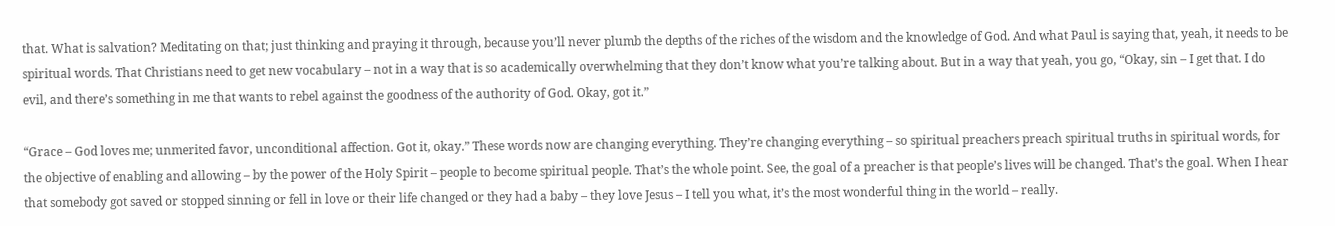that. What is salvation? Meditating on that; just thinking and praying it through, because you’ll never plumb the depths of the riches of the wisdom and the knowledge of God. And what Paul is saying that, yeah, it needs to be spiritual words. That Christians need to get new vocabulary – not in a way that is so academically overwhelming that they don’t know what you’re talking about. But in a way that yeah, you go, “Okay, sin – I get that. I do evil, and there’s something in me that wants to rebel against the goodness of the authority of God. Okay, got it.”

“Grace – God loves me; unmerited favor, unconditional affection. Got it, okay.” These words now are changing everything. They’re changing everything – so spiritual preachers preach spiritual truths in spiritual words, for the objective of enabling and allowing – by the power of the Holy Spirit – people to become spiritual people. That’s the whole point. See, the goal of a preacher is that people’s lives will be changed. That’s the goal. When I hear that somebody got saved or stopped sinning or fell in love or their life changed or they had a baby – they love Jesus – I tell you what, it’s the most wonderful thing in the world – really.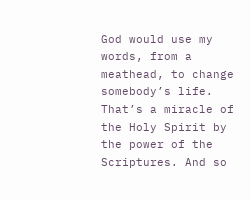God would use my words, from a meathead, to change somebody’s life. That’s a miracle of the Holy Spirit by the power of the Scriptures. And so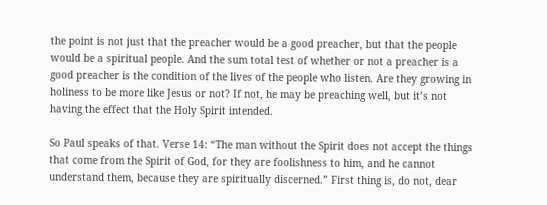the point is not just that the preacher would be a good preacher, but that the people would be a spiritual people. And the sum total test of whether or not a preacher is a good preacher is the condition of the lives of the people who listen. Are they growing in holiness to be more like Jesus or not? If not, he may be preaching well, but it’s not having the effect that the Holy Spirit intended.

So Paul speaks of that. Verse 14: “The man without the Spirit does not accept the things that come from the Spirit of God, for they are foolishness to him, and he cannot understand them, because they are spiritually discerned.” First thing is, do not, dear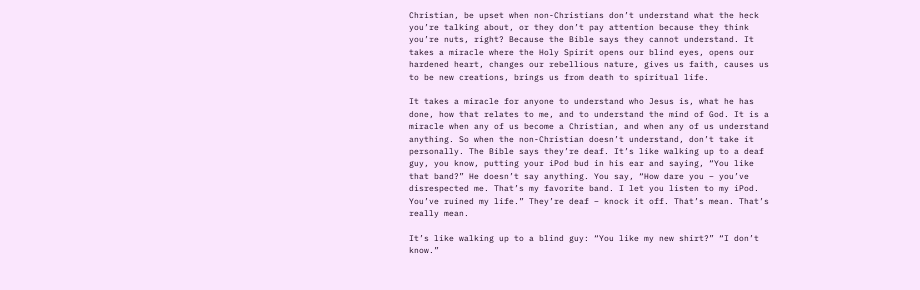Christian, be upset when non-Christians don’t understand what the heck you’re talking about, or they don’t pay attention because they think you’re nuts, right? Because the Bible says they cannot understand. It takes a miracle where the Holy Spirit opens our blind eyes, opens our hardened heart, changes our rebellious nature, gives us faith, causes us to be new creations, brings us from death to spiritual life.

It takes a miracle for anyone to understand who Jesus is, what he has done, how that relates to me, and to understand the mind of God. It is a miracle when any of us become a Christian, and when any of us understand anything. So when the non-Christian doesn’t understand, don’t take it personally. The Bible says they’re deaf. It’s like walking up to a deaf guy, you know, putting your iPod bud in his ear and saying, “You like that band?” He doesn’t say anything. You say, “How dare you – you’ve disrespected me. That’s my favorite band. I let you listen to my iPod. You’ve ruined my life.” They’re deaf – knock it off. That’s mean. That’s really mean.

It’s like walking up to a blind guy: “You like my new shirt?” “I don’t know.”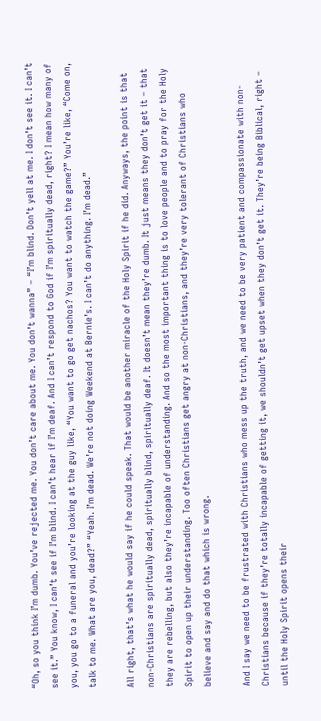“Oh, so you think I’m dumb. You’ve rejected me. You don’t care about me. You don’t wanna” – “I’m blind. Don’t yell at me. I don’t see it. I can’t see it.” You know, I can’t see if I’m blind. I can’t hear if I’m deaf. And I can’t respond to God if I’m spiritually dead, right? I mean how many of you, you go to a funeral and you’re looking at the guy like, “You want to go get nachos? You want to watch the game?” You’re like, “Come on, talk to me. What are you, dead?” “Yeah. I’m dead. We’re not doing Weekend at Bernie’s. I can’t do anything. I’m dead.”

All right, that’s what he would say if he could speak. That would be another miracle of the Holy Spirit if he did. Anyways, the point is that non-Christians are spiritually dead, spiritually blind, spiritually deaf. It doesn’t mean they’re dumb. It just means they don’t get it – that they are rebelling, but also they’re incapable of understanding. And so the most important thing is to love people and to pray for the Holy Spirit to open up their understanding. Too often Christians get angry at non-Christians, and they’re very tolerant of Christians who believe and say and do that which is wrong.

And I say we need to be frustrated with Christians who mess up the truth, and we need to be very patient and compassionate with non-Christians because if they’re totally incapable of getting it, we shouldn’t get upset when they don’t get it. They’re being Biblical, right – until the Holy Spirit opens their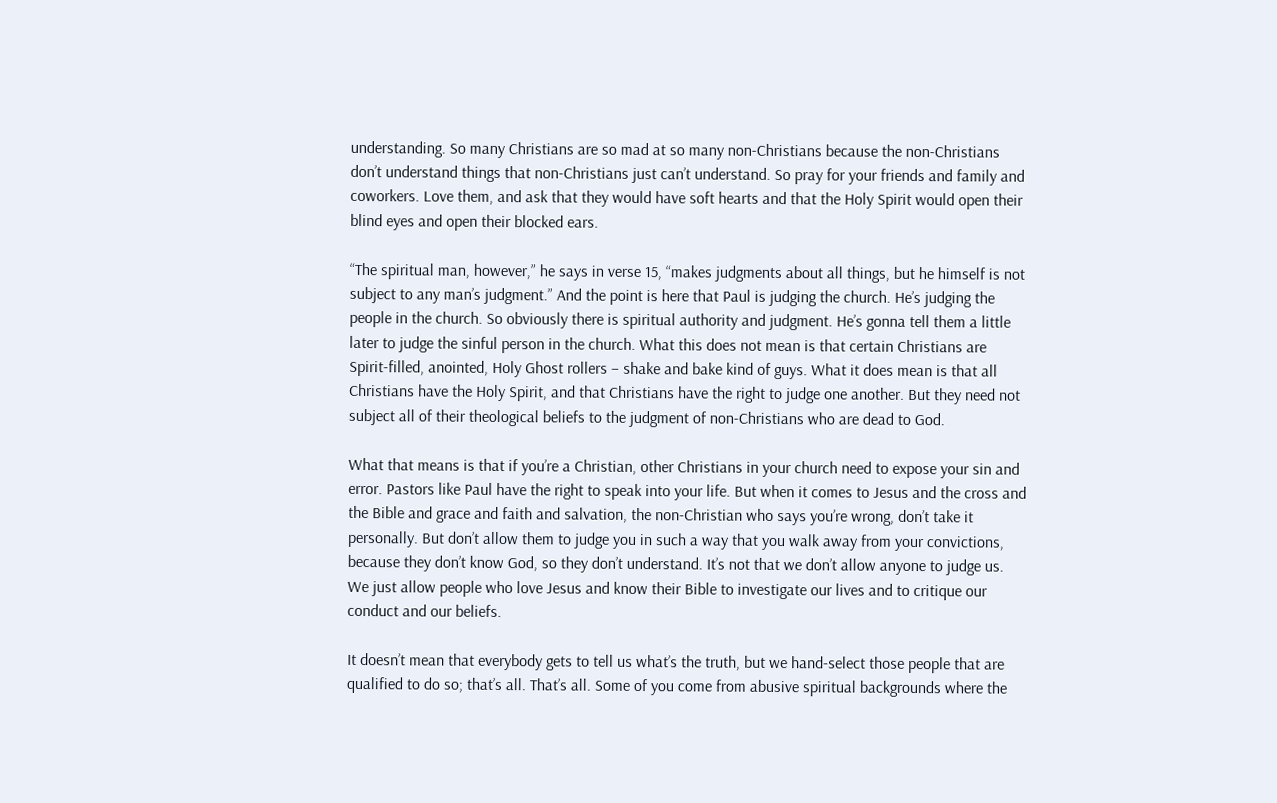understanding. So many Christians are so mad at so many non-Christians because the non-Christians don’t understand things that non-Christians just can’t understand. So pray for your friends and family and coworkers. Love them, and ask that they would have soft hearts and that the Holy Spirit would open their blind eyes and open their blocked ears.

“The spiritual man, however,” he says in verse 15, “makes judgments about all things, but he himself is not subject to any man’s judgment.” And the point is here that Paul is judging the church. He’s judging the people in the church. So obviously there is spiritual authority and judgment. He’s gonna tell them a little later to judge the sinful person in the church. What this does not mean is that certain Christians are Spirit-filled, anointed, Holy Ghost rollers – shake and bake kind of guys. What it does mean is that all Christians have the Holy Spirit, and that Christians have the right to judge one another. But they need not subject all of their theological beliefs to the judgment of non-Christians who are dead to God.

What that means is that if you’re a Christian, other Christians in your church need to expose your sin and error. Pastors like Paul have the right to speak into your life. But when it comes to Jesus and the cross and the Bible and grace and faith and salvation, the non-Christian who says you’re wrong, don’t take it personally. But don’t allow them to judge you in such a way that you walk away from your convictions, because they don’t know God, so they don’t understand. It’s not that we don’t allow anyone to judge us. We just allow people who love Jesus and know their Bible to investigate our lives and to critique our conduct and our beliefs.

It doesn’t mean that everybody gets to tell us what’s the truth, but we hand-select those people that are qualified to do so; that’s all. That’s all. Some of you come from abusive spiritual backgrounds where the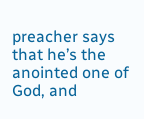preacher says that he’s the anointed one of God, and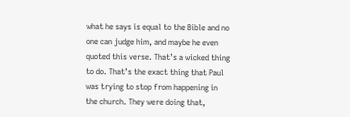what he says is equal to the Bible and no one can judge him, and maybe he even quoted this verse. That’s a wicked thing to do. That’s the exact thing that Paul was trying to stop from happening in the church. They were doing that,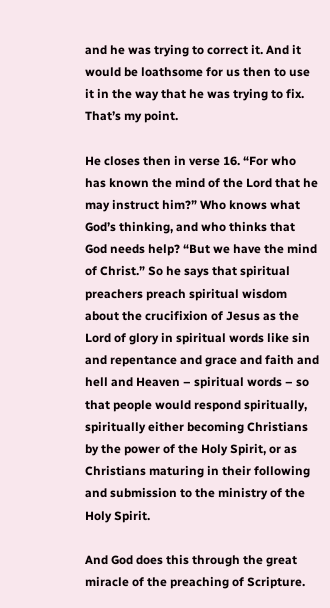and he was trying to correct it. And it would be loathsome for us then to use it in the way that he was trying to fix. That’s my point.

He closes then in verse 16. “For who has known the mind of the Lord that he may instruct him?” Who knows what God’s thinking, and who thinks that God needs help? “But we have the mind of Christ.” So he says that spiritual preachers preach spiritual wisdom about the crucifixion of Jesus as the Lord of glory in spiritual words like sin and repentance and grace and faith and hell and Heaven – spiritual words – so that people would respond spiritually, spiritually either becoming Christians by the power of the Holy Spirit, or as Christians maturing in their following and submission to the ministry of the Holy Spirit.

And God does this through the great miracle of the preaching of Scripture.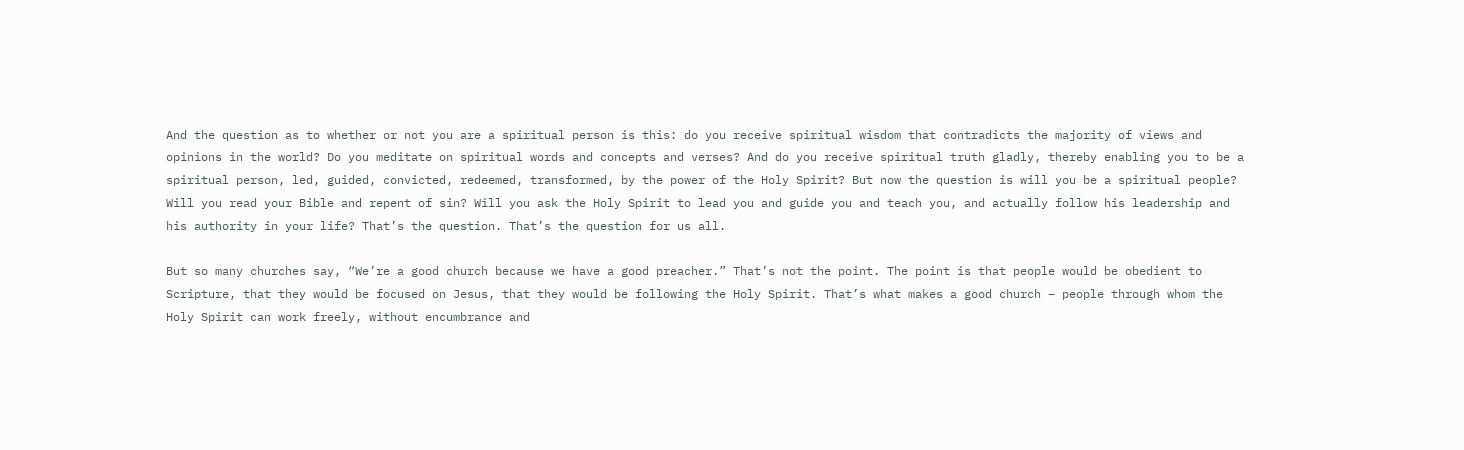And the question as to whether or not you are a spiritual person is this: do you receive spiritual wisdom that contradicts the majority of views and opinions in the world? Do you meditate on spiritual words and concepts and verses? And do you receive spiritual truth gladly, thereby enabling you to be a spiritual person, led, guided, convicted, redeemed, transformed, by the power of the Holy Spirit? But now the question is will you be a spiritual people? Will you read your Bible and repent of sin? Will you ask the Holy Spirit to lead you and guide you and teach you, and actually follow his leadership and his authority in your life? That’s the question. That’s the question for us all.

But so many churches say, “We’re a good church because we have a good preacher.” That’s not the point. The point is that people would be obedient to Scripture, that they would be focused on Jesus, that they would be following the Holy Spirit. That’s what makes a good church – people through whom the Holy Spirit can work freely, without encumbrance and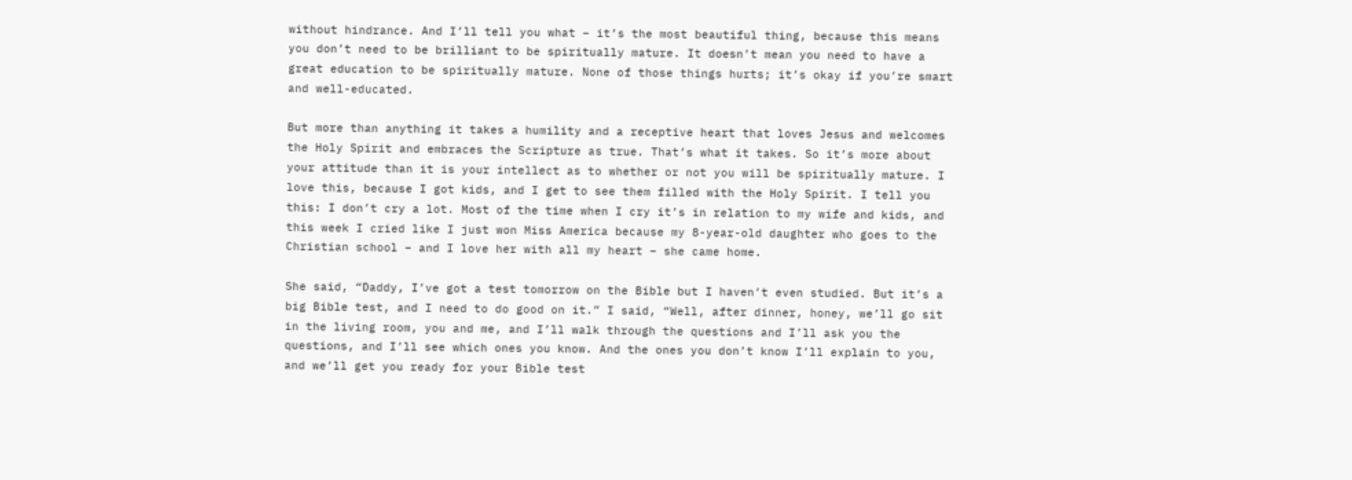without hindrance. And I’ll tell you what – it’s the most beautiful thing, because this means you don’t need to be brilliant to be spiritually mature. It doesn’t mean you need to have a great education to be spiritually mature. None of those things hurts; it’s okay if you’re smart and well-educated.

But more than anything it takes a humility and a receptive heart that loves Jesus and welcomes the Holy Spirit and embraces the Scripture as true. That’s what it takes. So it’s more about your attitude than it is your intellect as to whether or not you will be spiritually mature. I love this, because I got kids, and I get to see them filled with the Holy Spirit. I tell you this: I don’t cry a lot. Most of the time when I cry it’s in relation to my wife and kids, and this week I cried like I just won Miss America because my 8-year-old daughter who goes to the Christian school – and I love her with all my heart – she came home.

She said, “Daddy, I’ve got a test tomorrow on the Bible but I haven’t even studied. But it’s a big Bible test, and I need to do good on it.” I said, “Well, after dinner, honey, we’ll go sit in the living room, you and me, and I’ll walk through the questions and I’ll ask you the questions, and I’ll see which ones you know. And the ones you don’t know I’ll explain to you, and we’ll get you ready for your Bible test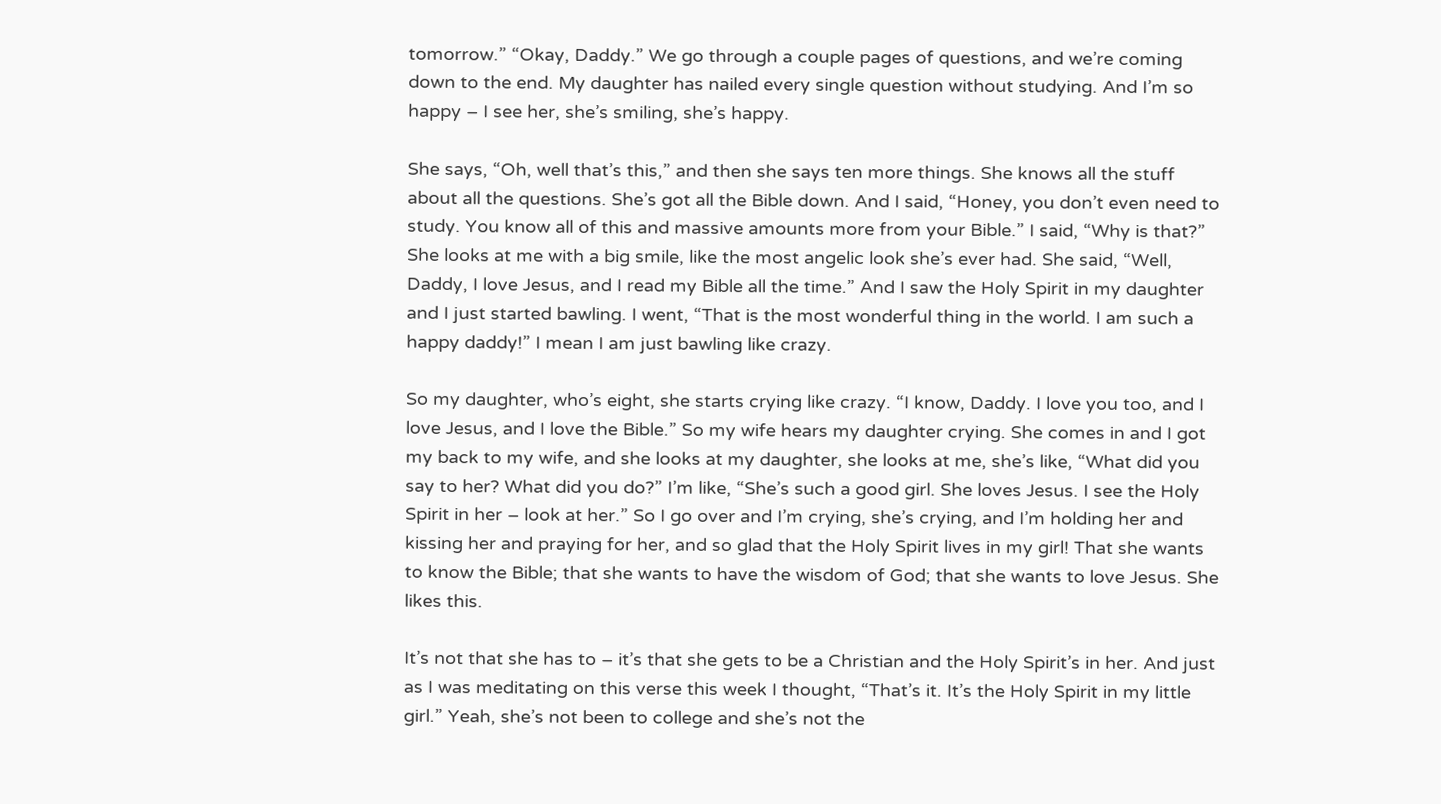tomorrow.” “Okay, Daddy.” We go through a couple pages of questions, and we’re coming down to the end. My daughter has nailed every single question without studying. And I’m so happy – I see her, she’s smiling, she’s happy.

She says, “Oh, well that’s this,” and then she says ten more things. She knows all the stuff about all the questions. She’s got all the Bible down. And I said, “Honey, you don’t even need to study. You know all of this and massive amounts more from your Bible.” I said, “Why is that?” She looks at me with a big smile, like the most angelic look she’s ever had. She said, “Well, Daddy, I love Jesus, and I read my Bible all the time.” And I saw the Holy Spirit in my daughter and I just started bawling. I went, “That is the most wonderful thing in the world. I am such a happy daddy!” I mean I am just bawling like crazy.

So my daughter, who’s eight, she starts crying like crazy. “I know, Daddy. I love you too, and I love Jesus, and I love the Bible.” So my wife hears my daughter crying. She comes in and I got my back to my wife, and she looks at my daughter, she looks at me, she’s like, “What did you say to her? What did you do?” I’m like, “She’s such a good girl. She loves Jesus. I see the Holy Spirit in her – look at her.” So I go over and I’m crying, she’s crying, and I’m holding her and kissing her and praying for her, and so glad that the Holy Spirit lives in my girl! That she wants to know the Bible; that she wants to have the wisdom of God; that she wants to love Jesus. She likes this.

It’s not that she has to – it’s that she gets to be a Christian and the Holy Spirit’s in her. And just as I was meditating on this verse this week I thought, “That’s it. It’s the Holy Spirit in my little girl.” Yeah, she’s not been to college and she’s not the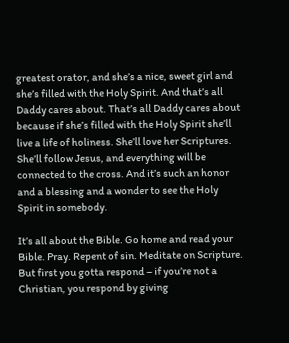greatest orator, and she’s a nice, sweet girl and she’s filled with the Holy Spirit. And that’s all Daddy cares about. That’s all Daddy cares about because if she’s filled with the Holy Spirit she’ll live a life of holiness. She’ll love her Scriptures. She’ll follow Jesus, and everything will be connected to the cross. And it’s such an honor and a blessing and a wonder to see the Holy Spirit in somebody.

It’s all about the Bible. Go home and read your Bible. Pray. Repent of sin. Meditate on Scripture. But first you gotta respond – if you’re not a Christian, you respond by giving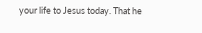your life to Jesus today. That he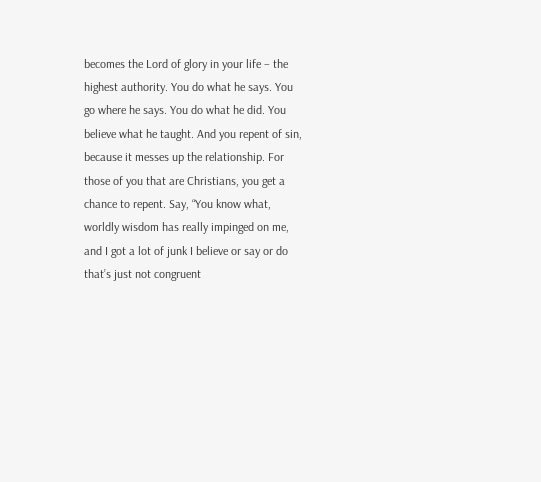becomes the Lord of glory in your life – the highest authority. You do what he says. You go where he says. You do what he did. You believe what he taught. And you repent of sin, because it messes up the relationship. For those of you that are Christians, you get a chance to repent. Say, “You know what, worldly wisdom has really impinged on me, and I got a lot of junk I believe or say or do that’s just not congruent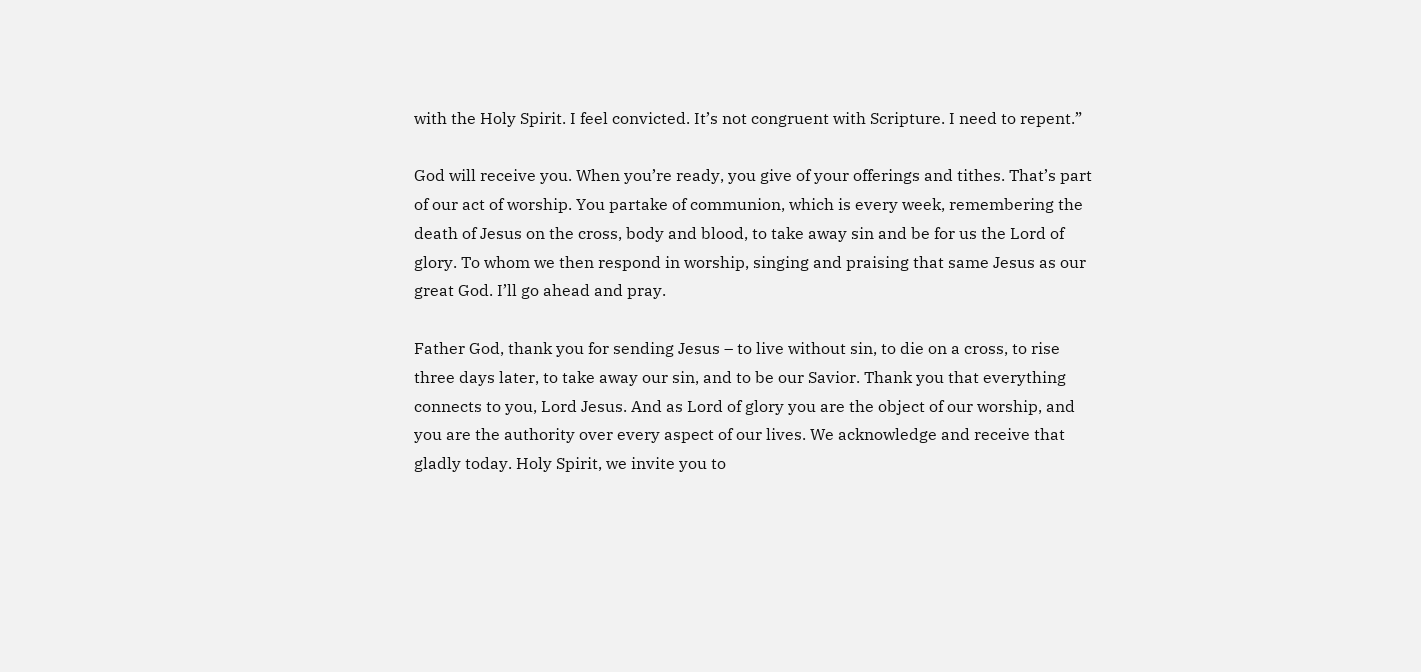with the Holy Spirit. I feel convicted. It’s not congruent with Scripture. I need to repent.”

God will receive you. When you’re ready, you give of your offerings and tithes. That’s part of our act of worship. You partake of communion, which is every week, remembering the death of Jesus on the cross, body and blood, to take away sin and be for us the Lord of glory. To whom we then respond in worship, singing and praising that same Jesus as our great God. I’ll go ahead and pray.

Father God, thank you for sending Jesus – to live without sin, to die on a cross, to rise three days later, to take away our sin, and to be our Savior. Thank you that everything connects to you, Lord Jesus. And as Lord of glory you are the object of our worship, and you are the authority over every aspect of our lives. We acknowledge and receive that gladly today. Holy Spirit, we invite you to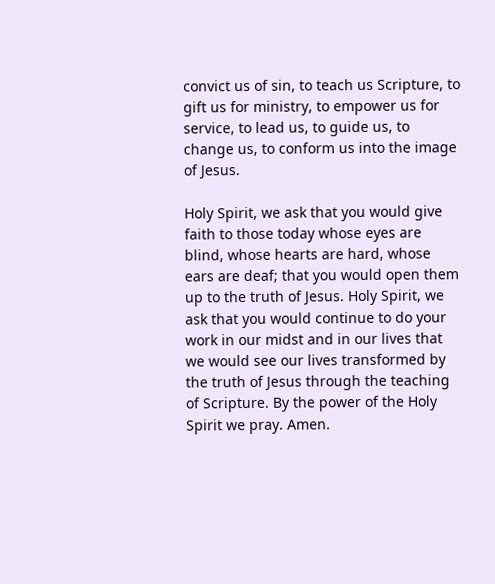convict us of sin, to teach us Scripture, to gift us for ministry, to empower us for service, to lead us, to guide us, to change us, to conform us into the image of Jesus.

Holy Spirit, we ask that you would give faith to those today whose eyes are blind, whose hearts are hard, whose ears are deaf; that you would open them up to the truth of Jesus. Holy Spirit, we ask that you would continue to do your work in our midst and in our lives that we would see our lives transformed by the truth of Jesus through the teaching of Scripture. By the power of the Holy Spirit we pray. Amen.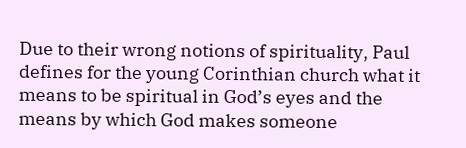Due to their wrong notions of spirituality, Paul defines for the young Corinthian church what it means to be spiritual in God’s eyes and the means by which God makes someone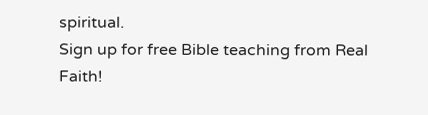spiritual.
Sign up for free Bible teaching from Real Faith!